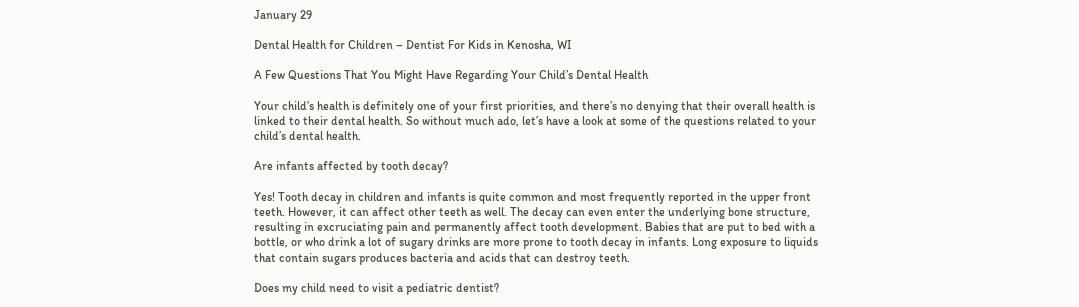January 29

Dental Health for Children – Dentist For Kids in Kenosha, WI

A Few Questions That You Might Have Regarding Your Child’s Dental Health

Your child’s health is definitely one of your first priorities, and there’s no denying that their overall health is linked to their dental health. So without much ado, let’s have a look at some of the questions related to your child’s dental health.

Are infants affected by tooth decay?

Yes! Tooth decay in children and infants is quite common and most frequently reported in the upper front teeth. However, it can affect other teeth as well. The decay can even enter the underlying bone structure, resulting in excruciating pain and permanently affect tooth development. Babies that are put to bed with a bottle, or who drink a lot of sugary drinks are more prone to tooth decay in infants. Long exposure to liquids that contain sugars produces bacteria and acids that can destroy teeth.

Does my child need to visit a pediatric dentist?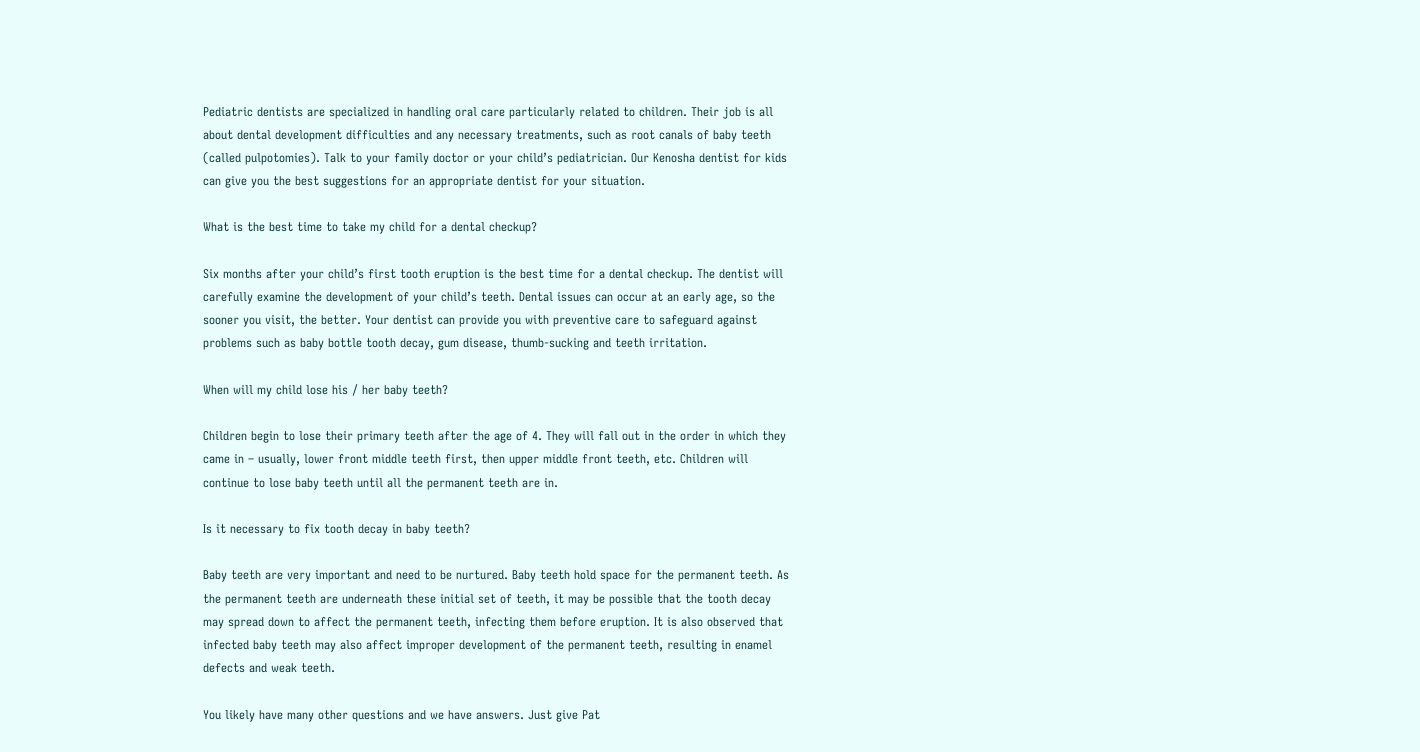Pediatric dentists are specialized in handling oral care particularly related to children. Their job is all about dental development difficulties and any necessary treatments, such as root canals of baby teeth (called pulpotomies). Talk to your family doctor or your child’s pediatrician. Our Kenosha dentist for kids can give you the best suggestions for an appropriate dentist for your situation.

What is the best time to take my child for a dental checkup?

Six months after your child’s first tooth eruption is the best time for a dental checkup. The dentist will carefully examine the development of your child’s teeth. Dental issues can occur at an early age, so the sooner you visit, the better. Your dentist can provide you with preventive care to safeguard against problems such as baby bottle tooth decay, gum disease, thumb-sucking and teeth irritation.

When will my child lose his / her baby teeth?

Children begin to lose their primary teeth after the age of 4. They will fall out in the order in which they came in – usually, lower front middle teeth first, then upper middle front teeth, etc. Children will continue to lose baby teeth until all the permanent teeth are in.

Is it necessary to fix tooth decay in baby teeth?

Baby teeth are very important and need to be nurtured. Baby teeth hold space for the permanent teeth. As the permanent teeth are underneath these initial set of teeth, it may be possible that the tooth decay may spread down to affect the permanent teeth, infecting them before eruption. It is also observed that infected baby teeth may also affect improper development of the permanent teeth, resulting in enamel defects and weak teeth.

You likely have many other questions and we have answers. Just give Pat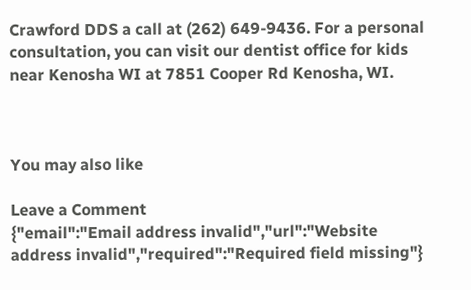Crawford DDS a call at (262) 649-9436. For a personal consultation, you can visit our dentist office for kids near Kenosha WI at 7851 Cooper Rd Kenosha, WI.



You may also like

Leave a Comment
{"email":"Email address invalid","url":"Website address invalid","required":"Required field missing"}